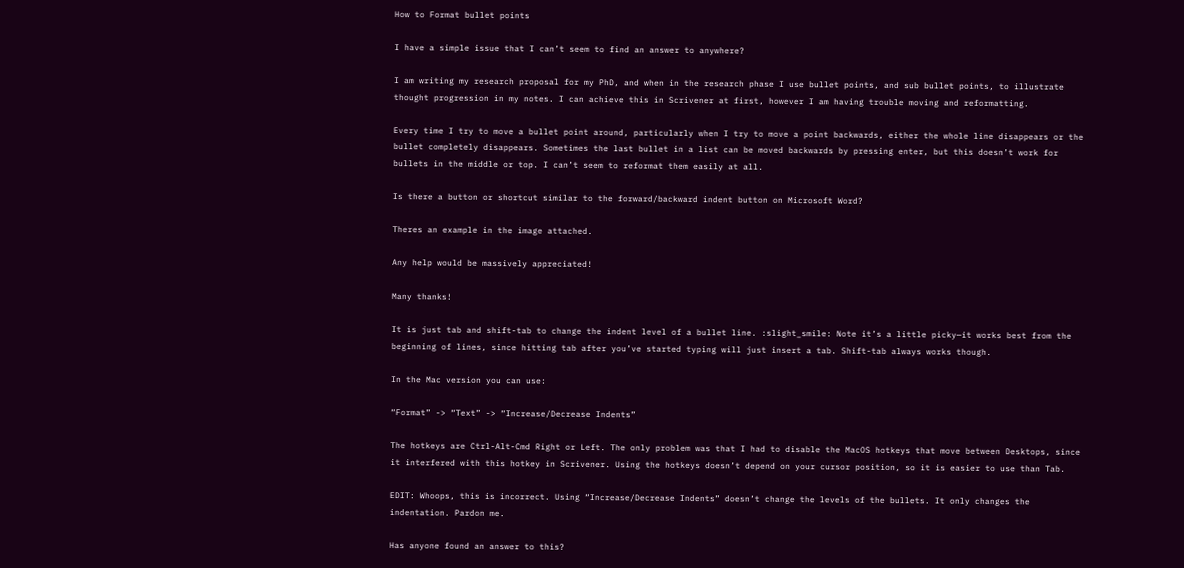How to Format bullet points

I have a simple issue that I can’t seem to find an answer to anywhere?

I am writing my research proposal for my PhD, and when in the research phase I use bullet points, and sub bullet points, to illustrate thought progression in my notes. I can achieve this in Scrivener at first, however I am having trouble moving and reformatting.

Every time I try to move a bullet point around, particularly when I try to move a point backwards, either the whole line disappears or the bullet completely disappears. Sometimes the last bullet in a list can be moved backwards by pressing enter, but this doesn’t work for bullets in the middle or top. I can’t seem to reformat them easily at all.

Is there a button or shortcut similar to the forward/backward indent button on Microsoft Word?

Theres an example in the image attached.

Any help would be massively appreciated!

Many thanks!

It is just tab and shift-tab to change the indent level of a bullet line. :slight_smile: Note it’s a little picky—it works best from the beginning of lines, since hitting tab after you’ve started typing will just insert a tab. Shift-tab always works though.

In the Mac version you can use:

“Format” -> “Text” -> “Increase/Decrease Indents”

The hotkeys are Ctrl-Alt-Cmd Right or Left. The only problem was that I had to disable the MacOS hotkeys that move between Desktops, since it interfered with this hotkey in Scrivener. Using the hotkeys doesn’t depend on your cursor position, so it is easier to use than Tab.

EDIT: Whoops, this is incorrect. Using “Increase/Decrease Indents” doesn’t change the levels of the bullets. It only changes the indentation. Pardon me.

Has anyone found an answer to this?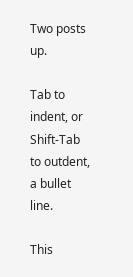Two posts up.

Tab to indent, or Shift-Tab to outdent, a bullet line.

This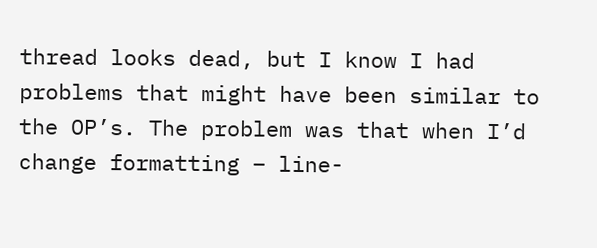thread looks dead, but I know I had problems that might have been similar to the OP’s. The problem was that when I’d change formatting – line-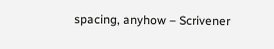spacing, anyhow – Scrivener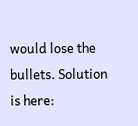would lose the bullets. Solution is here: